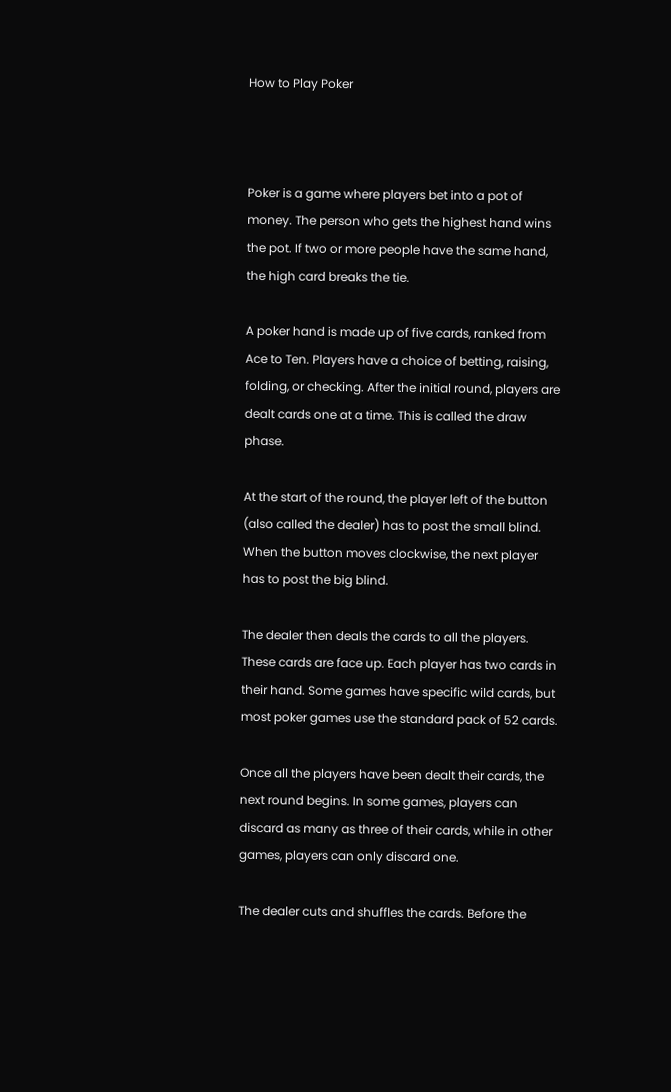How to Play Poker



Poker is a game where players bet into a pot of money. The person who gets the highest hand wins the pot. If two or more people have the same hand, the high card breaks the tie.

A poker hand is made up of five cards, ranked from Ace to Ten. Players have a choice of betting, raising, folding, or checking. After the initial round, players are dealt cards one at a time. This is called the draw phase.

At the start of the round, the player left of the button (also called the dealer) has to post the small blind. When the button moves clockwise, the next player has to post the big blind.

The dealer then deals the cards to all the players. These cards are face up. Each player has two cards in their hand. Some games have specific wild cards, but most poker games use the standard pack of 52 cards.

Once all the players have been dealt their cards, the next round begins. In some games, players can discard as many as three of their cards, while in other games, players can only discard one.

The dealer cuts and shuffles the cards. Before the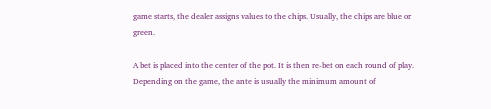game starts, the dealer assigns values to the chips. Usually, the chips are blue or green.

A bet is placed into the center of the pot. It is then re-bet on each round of play. Depending on the game, the ante is usually the minimum amount of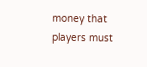money that players must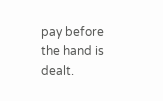pay before the hand is dealt.